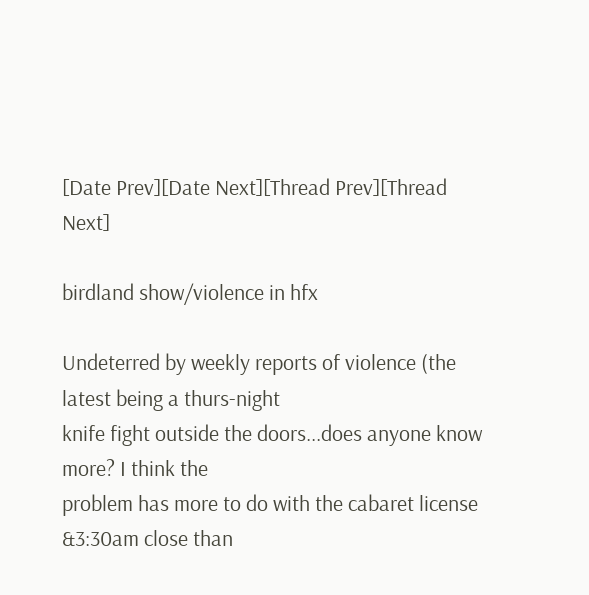[Date Prev][Date Next][Thread Prev][Thread Next]

birdland show/violence in hfx

Undeterred by weekly reports of violence (the latest being a thurs-night
knife fight outside the doors...does anyone know more? I think the
problem has more to do with the cabaret license &3:30am close than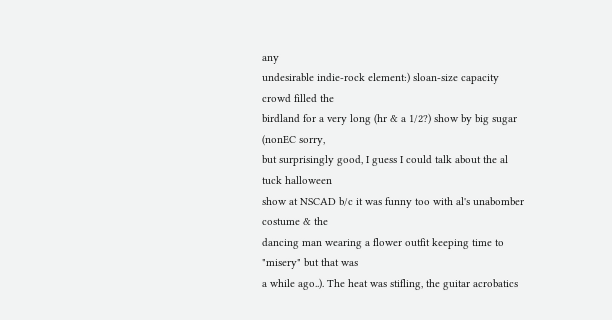any
undesirable indie-rock element:) sloan-size capacity crowd filled the
birdland for a very long (hr & a 1/2?) show by big sugar (nonEC sorry,
but surprisingly good, I guess I could talk about the al tuck halloween
show at NSCAD b/c it was funny too with al's unabomber costume & the
dancing man wearing a flower outfit keeping time to "misery" but that was
a while ago..). The heat was stifling, the guitar acrobatics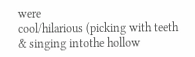were
cool/hilarious (picking with teeth & singing intothe hollow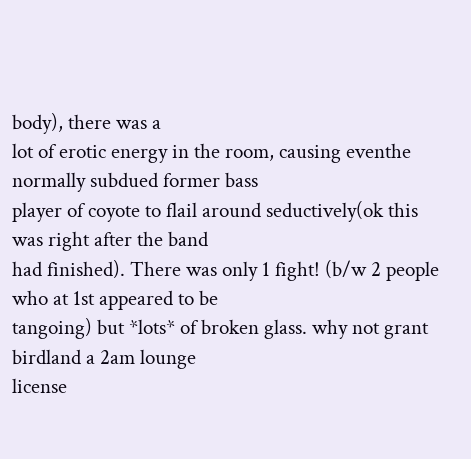body), there was a
lot of erotic energy in the room, causing eventhe normally subdued former bass
player of coyote to flail around seductively(ok this was right after the band
had finished). There was only 1 fight! (b/w 2 people who at 1st appeared to be
tangoing) but *lots* of broken glass. why not grant birdland a 2am lounge
license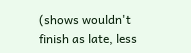(shows wouldn't finish as late, less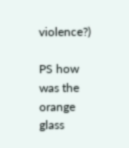violence?)

PS how was the orange glass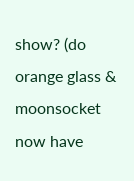show? (do orange glass & moonsocket now have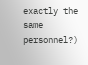exactly the same personnel?)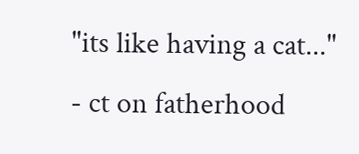"its like having a cat..." - ct on fatherhood